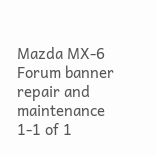Mazda MX-6 Forum banner
repair and maintenance
1-1 of 1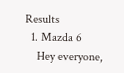Results
  1. Mazda 6
    Hey everyone,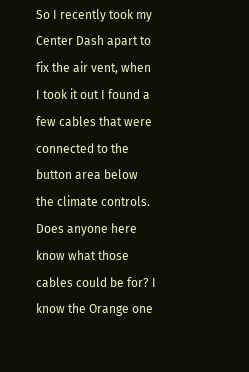So I recently took my Center Dash apart to fix the air vent, when I took it out I found a few cables that were connected to the button area below the climate controls. Does anyone here know what those cables could be for? I know the Orange one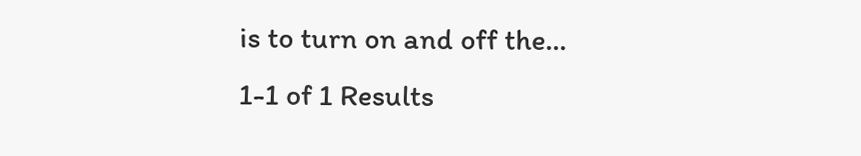is to turn on and off the...
1-1 of 1 Results